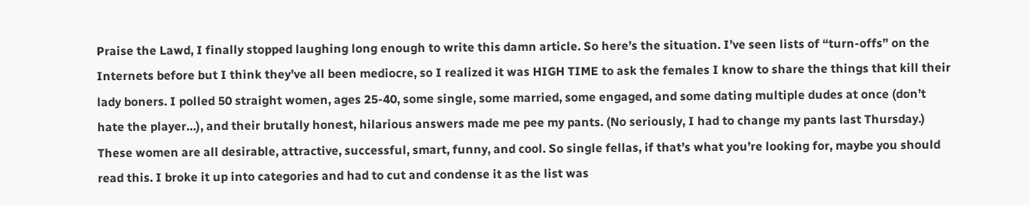Praise the Lawd, I finally stopped laughing long enough to write this damn article. So here’s the situation. I’ve seen lists of “turn-offs” on the Internets before but I think they’ve all been mediocre, so I realized it was HIGH TIME to ask the females I know to share the things that kill their lady boners. I polled 50 straight women, ages 25-40, some single, some married, some engaged, and some dating multiple dudes at once (don’t hate the player…), and their brutally honest, hilarious answers made me pee my pants. (No seriously, I had to change my pants last Thursday.) These women are all desirable, attractive, successful, smart, funny, and cool. So single fellas, if that’s what you’re looking for, maybe you should read this. I broke it up into categories and had to cut and condense it as the list was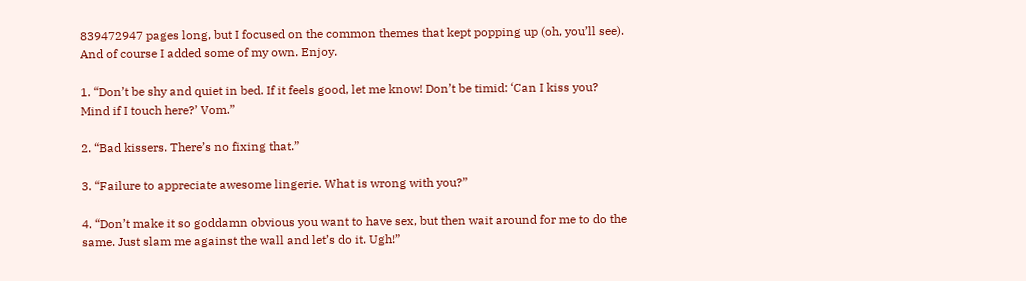839472947 pages long, but I focused on the common themes that kept popping up (oh, you’ll see). And of course I added some of my own. Enjoy.

1. “Don’t be shy and quiet in bed. If it feels good, let me know! Don’t be timid: ‘Can I kiss you? Mind if I touch here?’ Vom.”

2. “Bad kissers. There’s no fixing that.”

3. “Failure to appreciate awesome lingerie. What is wrong with you?”

4. “Don’t make it so goddamn obvious you want to have sex, but then wait around for me to do the same. Just slam me against the wall and let’s do it. Ugh!”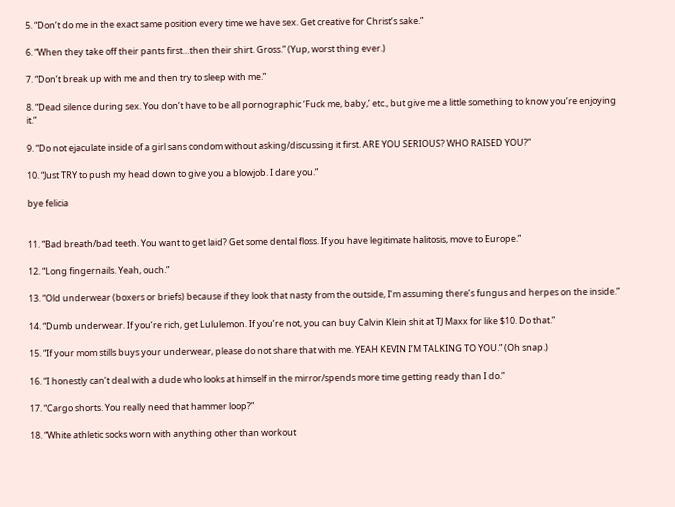5. “Don’t do me in the exact same position every time we have sex. Get creative for Christ’s sake.”

6. “When they take off their pants first…then their shirt. Gross.” (Yup, worst thing ever.)

7. “Don’t break up with me and then try to sleep with me.”

8. “Dead silence during sex. You don’t have to be all pornographic ‘Fuck me, baby,’ etc., but give me a little something to know you’re enjoying it.”

9. “Do not ejaculate inside of a girl sans condom without asking/discussing it first. ARE YOU SERIOUS? WHO RAISED YOU?”

10. “Just TRY to push my head down to give you a blowjob. I dare you.”

bye felicia


11. “Bad breath/bad teeth. You want to get laid? Get some dental floss. If you have legitimate halitosis, move to Europe.”

12. “Long fingernails. Yeah, ouch.”

13. “Old underwear (boxers or briefs) because if they look that nasty from the outside, I’m assuming there’s fungus and herpes on the inside.”

14. “Dumb underwear. If you’re rich, get Lululemon. If you’re not, you can buy Calvin Klein shit at TJ Maxx for like $10. Do that.”

15. “If your mom stills buys your underwear, please do not share that with me. YEAH KEVIN I’M TALKING TO YOU.” (Oh snap.)

16. “I honestly can’t deal with a dude who looks at himself in the mirror/spends more time getting ready than I do.”

17. “Cargo shorts. You really need that hammer loop?”

18. “White athletic socks worn with anything other than workout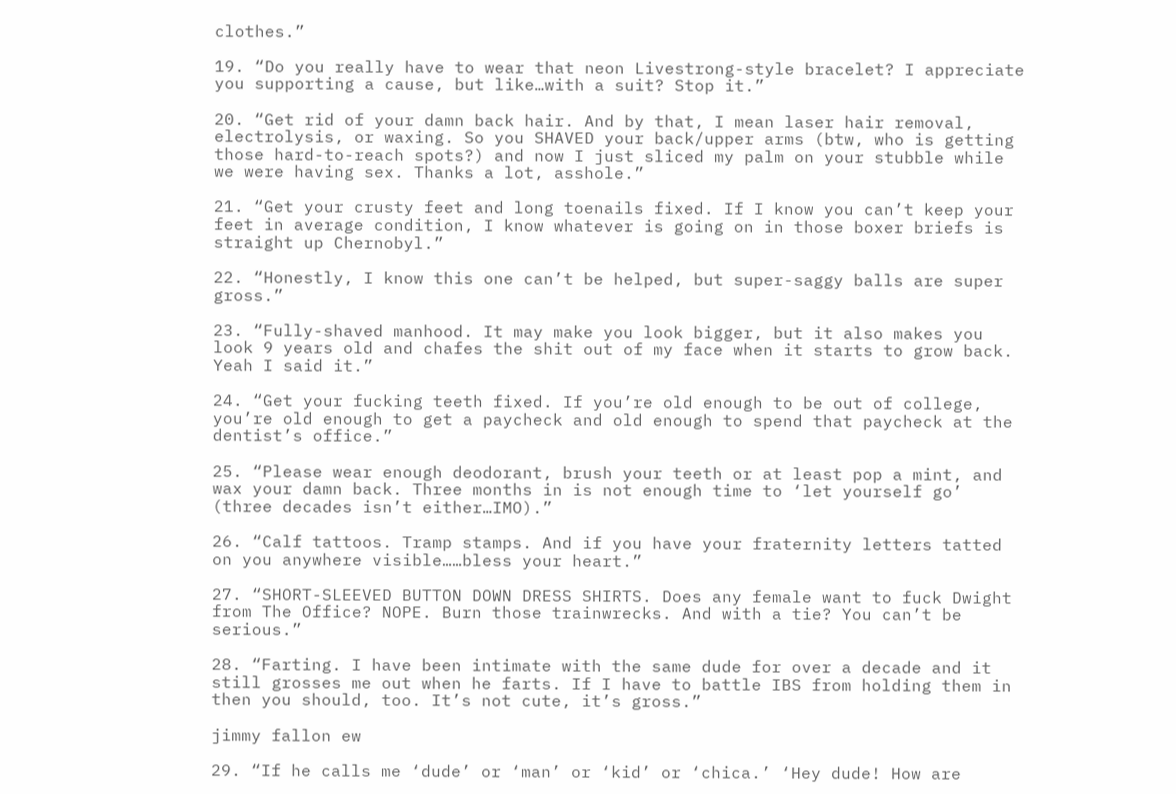clothes.”

19. “Do you really have to wear that neon Livestrong-style bracelet? I appreciate you supporting a cause, but like…with a suit? Stop it.”

20. “Get rid of your damn back hair. And by that, I mean laser hair removal, electrolysis, or waxing. So you SHAVED your back/upper arms (btw, who is getting those hard-to-reach spots?) and now I just sliced my palm on your stubble while we were having sex. Thanks a lot, asshole.”

21. “Get your crusty feet and long toenails fixed. If I know you can’t keep your feet in average condition, I know whatever is going on in those boxer briefs is straight up Chernobyl.”

22. “Honestly, I know this one can’t be helped, but super-saggy balls are super gross.”

23. “Fully-shaved manhood. It may make you look bigger, but it also makes you look 9 years old and chafes the shit out of my face when it starts to grow back. Yeah I said it.”

24. “Get your fucking teeth fixed. If you’re old enough to be out of college, you’re old enough to get a paycheck and old enough to spend that paycheck at the dentist’s office.”

25. “Please wear enough deodorant, brush your teeth or at least pop a mint, and wax your damn back. Three months in is not enough time to ‘let yourself go’ (three decades isn’t either…IMO).”

26. “Calf tattoos. Tramp stamps. And if you have your fraternity letters tatted on you anywhere visible……bless your heart.”

27. “SHORT-SLEEVED BUTTON DOWN DRESS SHIRTS. Does any female want to fuck Dwight from The Office? NOPE. Burn those trainwrecks. And with a tie? You can’t be serious.”

28. “Farting. I have been intimate with the same dude for over a decade and it still grosses me out when he farts. If I have to battle IBS from holding them in then you should, too. It’s not cute, it’s gross.”

jimmy fallon ew

29. “If he calls me ‘dude’ or ‘man’ or ‘kid’ or ‘chica.’ ‘Hey dude! How are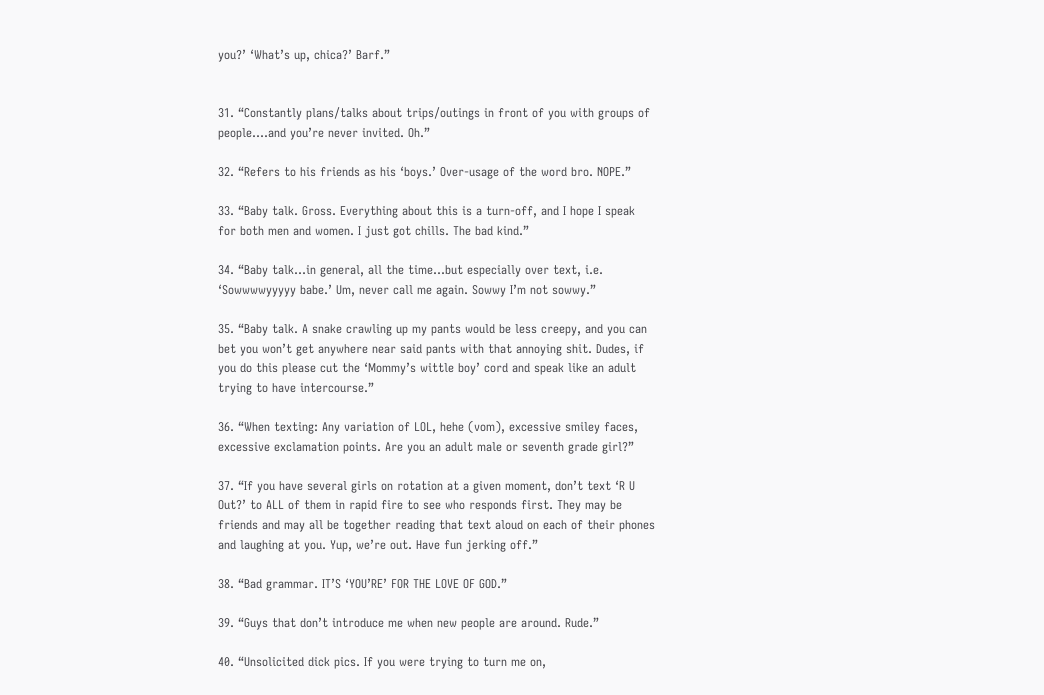you?’ ‘What’s up, chica?’ Barf.”


31. “Constantly plans/talks about trips/outings in front of you with groups of people….and you’re never invited. Oh.”

32. “Refers to his friends as his ‘boys.’ Over-usage of the word bro. NOPE.”

33. “Baby talk. Gross. Everything about this is a turn-off, and I hope I speak for both men and women. I just got chills. The bad kind.”

34. “Baby talk…in general, all the time…but especially over text, i.e. ‘Sowwwwyyyyy babe.’ Um, never call me again. Sowwy I’m not sowwy.”

35. “Baby talk. A snake crawling up my pants would be less creepy, and you can bet you won’t get anywhere near said pants with that annoying shit. Dudes, if you do this please cut the ‘Mommy’s wittle boy’ cord and speak like an adult trying to have intercourse.”

36. “When texting: Any variation of LOL, hehe (vom), excessive smiley faces, excessive exclamation points. Are you an adult male or seventh grade girl?”

37. “If you have several girls on rotation at a given moment, don’t text ‘R U Out?’ to ALL of them in rapid fire to see who responds first. They may be friends and may all be together reading that text aloud on each of their phones and laughing at you. Yup, we’re out. Have fun jerking off.”

38. “Bad grammar. IT’S ‘YOU’RE’ FOR THE LOVE OF GOD.”

39. “Guys that don’t introduce me when new people are around. Rude.”

40. “Unsolicited dick pics. If you were trying to turn me on,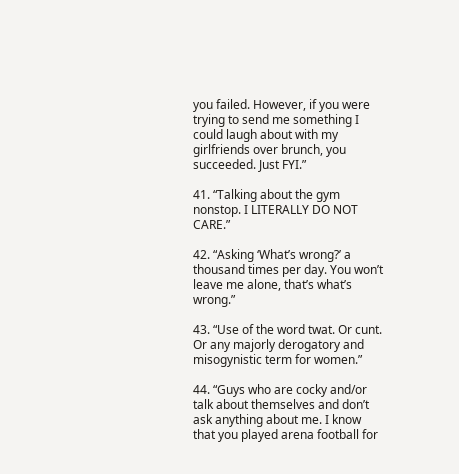you failed. However, if you were trying to send me something I could laugh about with my girlfriends over brunch, you succeeded. Just FYI.”

41. “Talking about the gym nonstop. I LITERALLY DO NOT CARE.”

42. “Asking ‘What’s wrong?’ a thousand times per day. You won’t leave me alone, that’s what’s wrong.”

43. “Use of the word twat. Or cunt. Or any majorly derogatory and misogynistic term for women.”

44. “Guys who are cocky and/or talk about themselves and don’t ask anything about me. I know that you played arena football for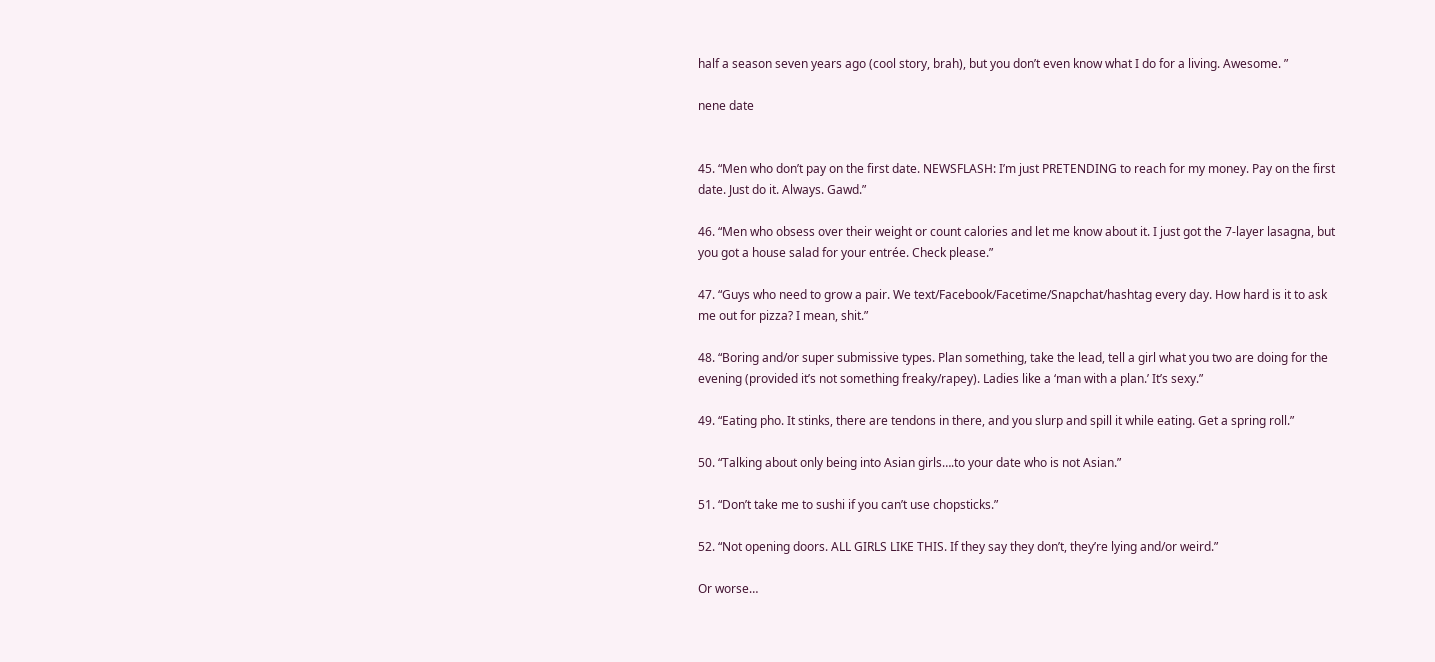half a season seven years ago (cool story, brah), but you don’t even know what I do for a living. Awesome. ”

nene date


45. “Men who don’t pay on the first date. NEWSFLASH: I’m just PRETENDING to reach for my money. Pay on the first date. Just do it. Always. Gawd.”

46. “Men who obsess over their weight or count calories and let me know about it. I just got the 7-layer lasagna, but you got a house salad for your entrée. Check please.”

47. “Guys who need to grow a pair. We text/Facebook/Facetime/Snapchat/hashtag every day. How hard is it to ask me out for pizza? I mean, shit.”

48. “Boring and/or super submissive types. Plan something, take the lead, tell a girl what you two are doing for the evening (provided it’s not something freaky/rapey). Ladies like a ‘man with a plan.’ It’s sexy.”

49. “Eating pho. It stinks, there are tendons in there, and you slurp and spill it while eating. Get a spring roll.”

50. “Talking about only being into Asian girls….to your date who is not Asian.”

51. “Don’t take me to sushi if you can’t use chopsticks.”

52. “Not opening doors. ALL GIRLS LIKE THIS. If they say they don’t, they’re lying and/or weird.”

Or worse…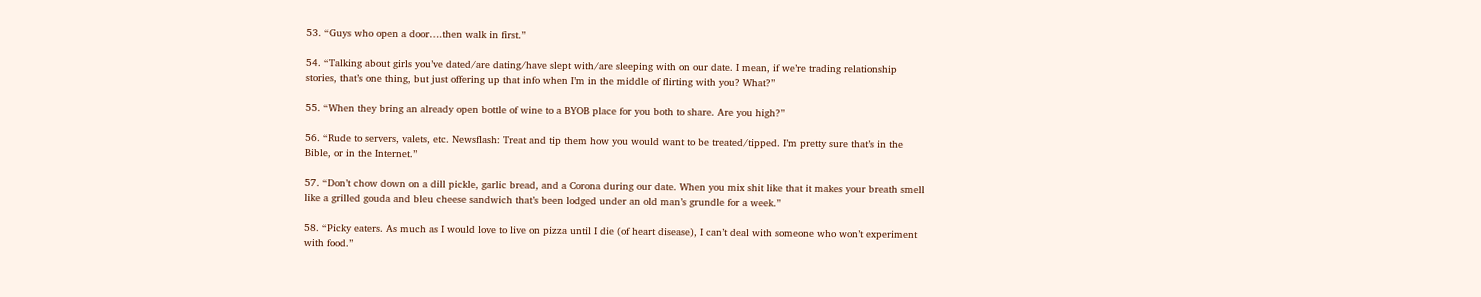53. “Guys who open a door….then walk in first.”

54. “Talking about girls you’ve dated/are dating/have slept with/are sleeping with on our date. I mean, if we’re trading relationship stories, that’s one thing, but just offering up that info when I’m in the middle of flirting with you? What?”

55. “When they bring an already open bottle of wine to a BYOB place for you both to share. Are you high?”

56. “Rude to servers, valets, etc. Newsflash: Treat and tip them how you would want to be treated/tipped. I’m pretty sure that’s in the Bible, or in the Internet.”

57. “Don’t chow down on a dill pickle, garlic bread, and a Corona during our date. When you mix shit like that it makes your breath smell like a grilled gouda and bleu cheese sandwich that’s been lodged under an old man’s grundle for a week.”

58. “Picky eaters. As much as I would love to live on pizza until I die (of heart disease), I can’t deal with someone who won’t experiment with food.”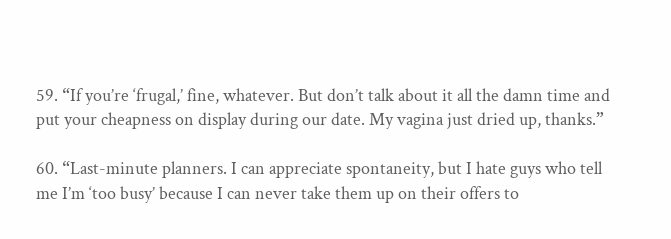59. “If you’re ‘frugal,’ fine, whatever. But don’t talk about it all the damn time and put your cheapness on display during our date. My vagina just dried up, thanks.”

60. “Last-minute planners. I can appreciate spontaneity, but I hate guys who tell me I’m ‘too busy’ because I can never take them up on their offers to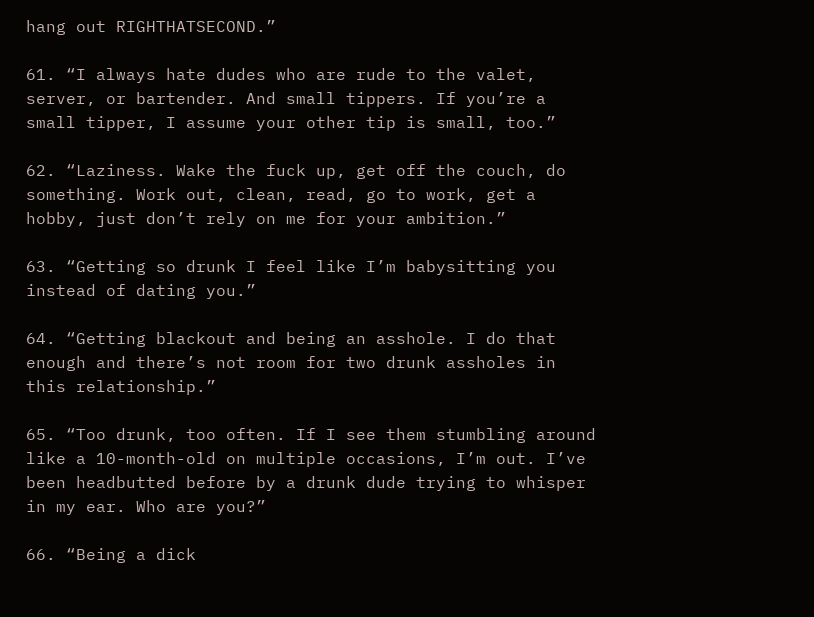hang out RIGHTHATSECOND.”

61. “I always hate dudes who are rude to the valet, server, or bartender. And small tippers. If you’re a small tipper, I assume your other tip is small, too.”

62. “Laziness. Wake the fuck up, get off the couch, do something. Work out, clean, read, go to work, get a hobby, just don’t rely on me for your ambition.”

63. “Getting so drunk I feel like I’m babysitting you instead of dating you.”

64. “Getting blackout and being an asshole. I do that enough and there’s not room for two drunk assholes in this relationship.”

65. “Too drunk, too often. If I see them stumbling around like a 10-month-old on multiple occasions, I’m out. I’ve been headbutted before by a drunk dude trying to whisper in my ear. Who are you?”

66. “Being a dick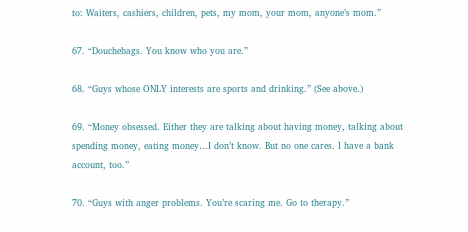to: Waiters, cashiers, children, pets, my mom, your mom, anyone’s mom.”

67. “Douchebags. You know who you are.”

68. “Guys whose ONLY interests are sports and drinking.” (See above.)

69. “Money obsessed. Either they are talking about having money, talking about spending money, eating money…I don’t know. But no one cares. I have a bank account, too.”

70. “Guys with anger problems. You’re scaring me. Go to therapy.”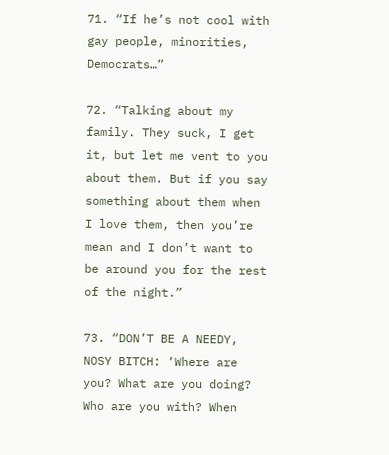71. “If he’s not cool with gay people, minorities, Democrats…”

72. “Talking about my family. They suck, I get it, but let me vent to you about them. But if you say something about them when I love them, then you’re mean and I don’t want to be around you for the rest of the night.”

73. “DON’T BE A NEEDY, NOSY BITCH: ‘Where are you? What are you doing? Who are you with? When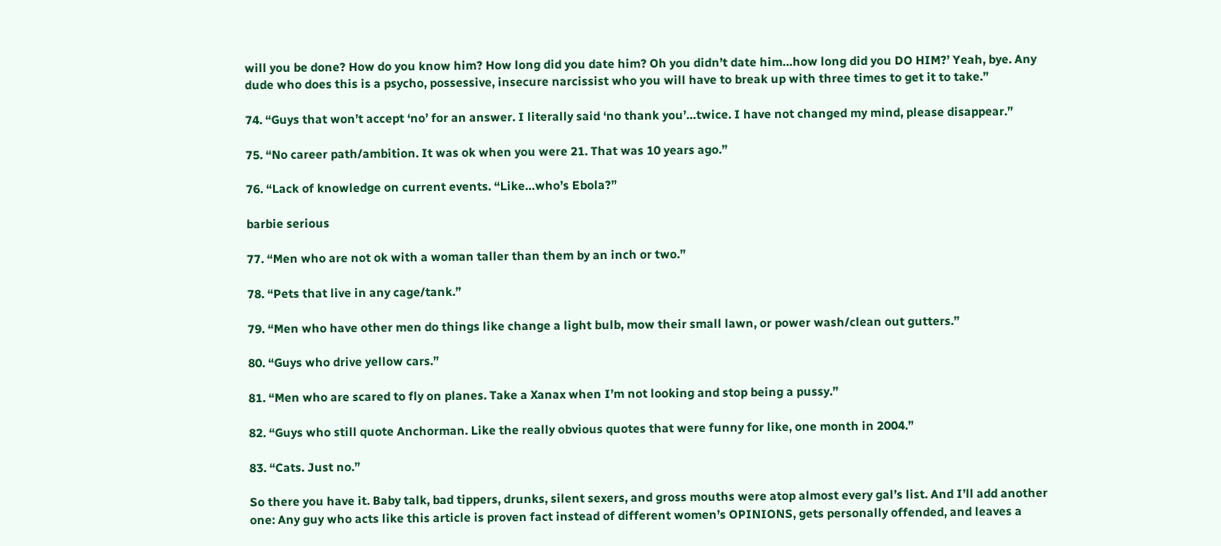will you be done? How do you know him? How long did you date him? Oh you didn’t date him…how long did you DO HIM?’ Yeah, bye. Any dude who does this is a psycho, possessive, insecure narcissist who you will have to break up with three times to get it to take.”

74. “Guys that won’t accept ‘no’ for an answer. I literally said ‘no thank you’…twice. I have not changed my mind, please disappear.”

75. “No career path/ambition. It was ok when you were 21. That was 10 years ago.”

76. “Lack of knowledge on current events. “Like…who’s Ebola?”

barbie serious

77. “Men who are not ok with a woman taller than them by an inch or two.”

78. “Pets that live in any cage/tank.”

79. “Men who have other men do things like change a light bulb, mow their small lawn, or power wash/clean out gutters.”

80. “Guys who drive yellow cars.”

81. “Men who are scared to fly on planes. Take a Xanax when I’m not looking and stop being a pussy.”

82. “Guys who still quote Anchorman. Like the really obvious quotes that were funny for like, one month in 2004.”

83. “Cats. Just no.”

So there you have it. Baby talk, bad tippers, drunks, silent sexers, and gross mouths were atop almost every gal’s list. And I’ll add another one: Any guy who acts like this article is proven fact instead of different women’s OPINIONS, gets personally offended, and leaves a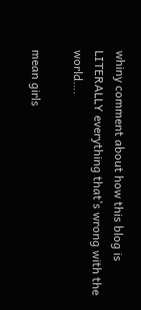whiny comment about how this blog is LITERALLY everything that’s wrong with the world….

mean girls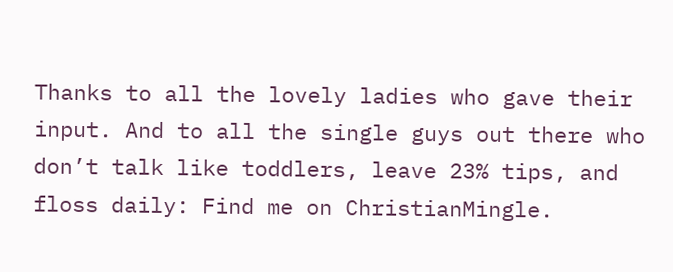Thanks to all the lovely ladies who gave their input. And to all the single guys out there who don’t talk like toddlers, leave 23% tips, and floss daily: Find me on ChristianMingle.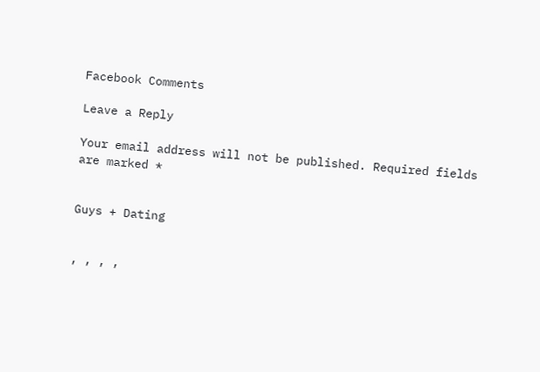Facebook Comments

Leave a Reply

Your email address will not be published. Required fields are marked *


Guys + Dating


, , , ,